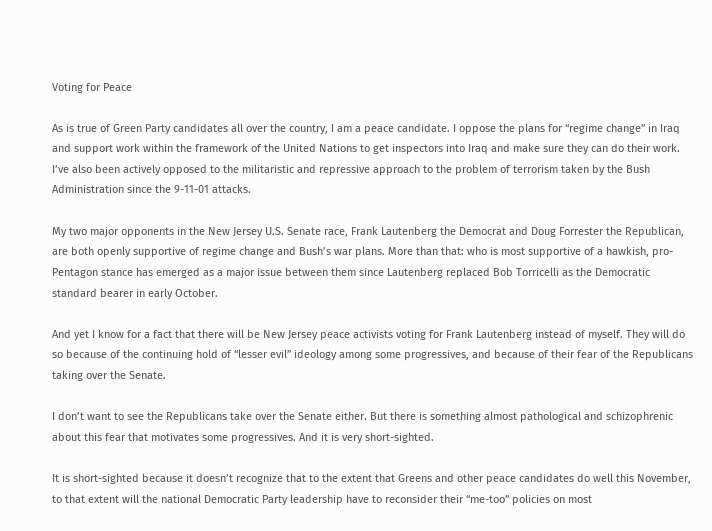Voting for Peace

As is true of Green Party candidates all over the country, I am a peace candidate. I oppose the plans for “regime change” in Iraq and support work within the framework of the United Nations to get inspectors into Iraq and make sure they can do their work. I’ve also been actively opposed to the militaristic and repressive approach to the problem of terrorism taken by the Bush Administration since the 9-11-01 attacks.

My two major opponents in the New Jersey U.S. Senate race, Frank Lautenberg the Democrat and Doug Forrester the Republican, are both openly supportive of regime change and Bush’s war plans. More than that: who is most supportive of a hawkish, pro-Pentagon stance has emerged as a major issue between them since Lautenberg replaced Bob Torricelli as the Democratic standard bearer in early October.

And yet I know for a fact that there will be New Jersey peace activists voting for Frank Lautenberg instead of myself. They will do so because of the continuing hold of “lesser evil” ideology among some progressives, and because of their fear of the Republicans taking over the Senate.

I don’t want to see the Republicans take over the Senate either. But there is something almost pathological and schizophrenic about this fear that motivates some progressives. And it is very short-sighted.

It is short-sighted because it doesn’t recognize that to the extent that Greens and other peace candidates do well this November, to that extent will the national Democratic Party leadership have to reconsider their “me-too” policies on most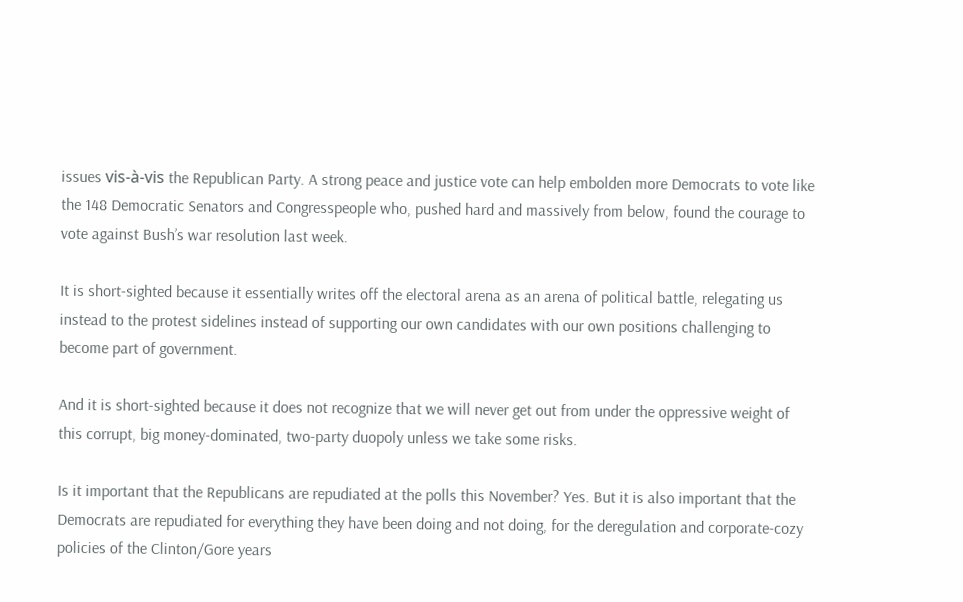issues vis-à-vis the Republican Party. A strong peace and justice vote can help embolden more Democrats to vote like the 148 Democratic Senators and Congresspeople who, pushed hard and massively from below, found the courage to vote against Bush’s war resolution last week.

It is short-sighted because it essentially writes off the electoral arena as an arena of political battle, relegating us instead to the protest sidelines instead of supporting our own candidates with our own positions challenging to become part of government.

And it is short-sighted because it does not recognize that we will never get out from under the oppressive weight of this corrupt, big money-dominated, two-party duopoly unless we take some risks.

Is it important that the Republicans are repudiated at the polls this November? Yes. But it is also important that the Democrats are repudiated for everything they have been doing and not doing, for the deregulation and corporate-cozy policies of the Clinton/Gore years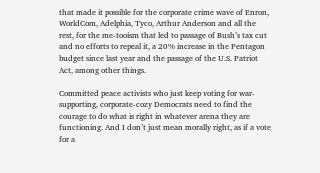that made it possible for the corporate crime wave of Enron, WorldCom, Adelphia, Tyco, Arthur Anderson and all the rest, for the me-tooism that led to passage of Bush’s tax cut and no efforts to repeal it, a 20% increase in the Pentagon budget since last year and the passage of the U.S. Patriot Act, among other things.

Committed peace activists who just keep voting for war-supporting, corporate-cozy Democrats need to find the courage to do what is right in whatever arena they are functioning. And I don’t just mean morally right, as if a vote for a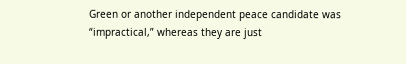Green or another independent peace candidate was “impractical,” whereas they are just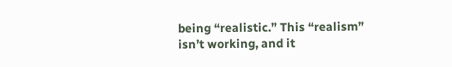being “realistic.” This “realism” isn’t working, and it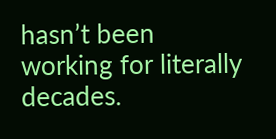hasn’t been working for literally decades.